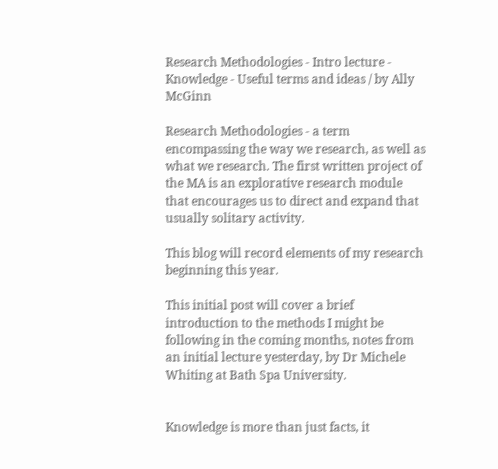Research Methodologies - Intro lecture - Knowledge - Useful terms and ideas / by Ally McGinn

Research Methodologies - a term encompassing the way we research, as well as what we research. The first written project of the MA is an explorative research module that encourages us to direct and expand that usually solitary activity.

This blog will record elements of my research beginning this year.

This initial post will cover a brief introduction to the methods I might be following in the coming months, notes from an initial lecture yesterday, by Dr Michele Whiting at Bath Spa University.


Knowledge is more than just facts, it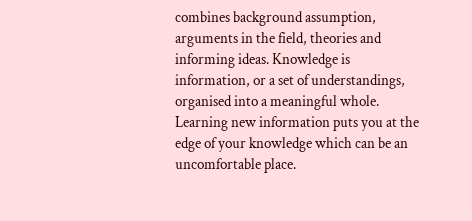combines background assumption, arguments in the field, theories and informing ideas. Knowledge is information, or a set of understandings, organised into a meaningful whole.  Learning new information puts you at the edge of your knowledge which can be an uncomfortable place.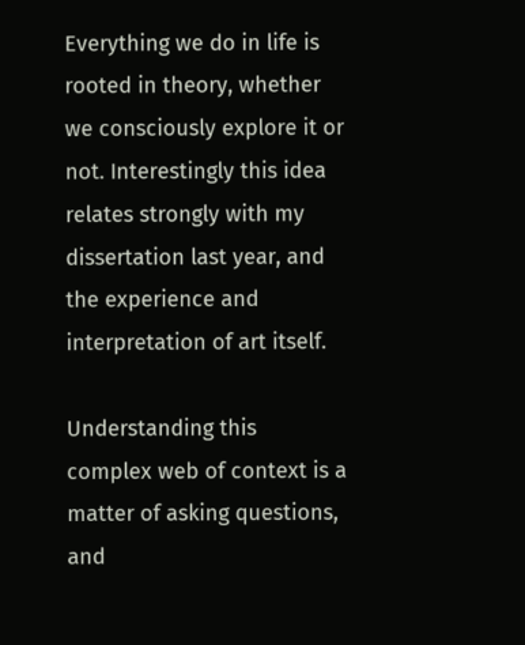Everything we do in life is rooted in theory, whether we consciously explore it or not. Interestingly this idea relates strongly with my dissertation last year, and the experience and interpretation of art itself.

Understanding this complex web of context is a matter of asking questions, and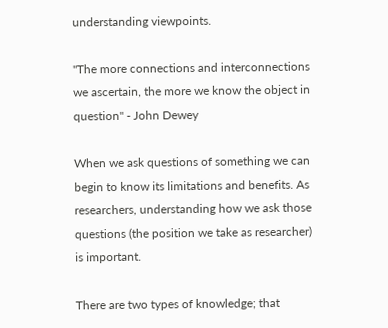understanding viewpoints.

"The more connections and interconnections we ascertain, the more we know the object in question" - John Dewey

When we ask questions of something we can begin to know its limitations and benefits. As researchers, understanding how we ask those questions (the position we take as researcher) is important.

There are two types of knowledge; that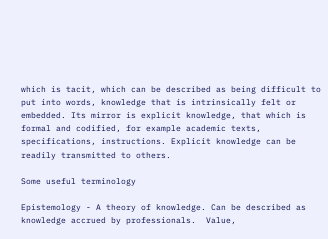which is tacit, which can be described as being difficult to put into words, knowledge that is intrinsically felt or embedded. Its mirror is explicit knowledge, that which is formal and codified, for example academic texts, specifications, instructions. Explicit knowledge can be readily transmitted to others.

Some useful terminology

Epistemology - A theory of knowledge. Can be described as knowledge accrued by professionals.  Value,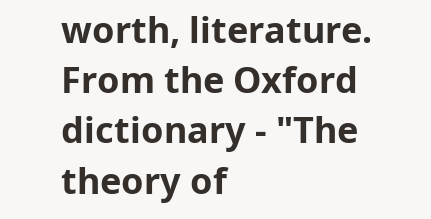worth, literature.  From the Oxford dictionary - "The theory of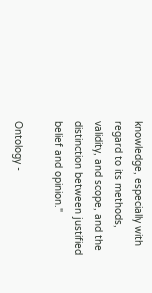knowledge, especially with regard to its methods, validity, and scope, and the distinction between justified belief and opinion."

Ontology -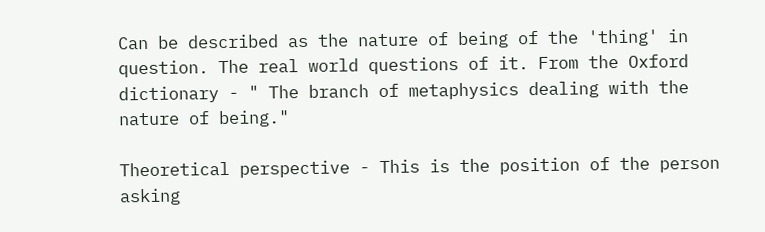Can be described as the nature of being of the 'thing' in question. The real world questions of it. From the Oxford dictionary - " The branch of metaphysics dealing with the nature of being."

Theoretical perspective - This is the position of the person asking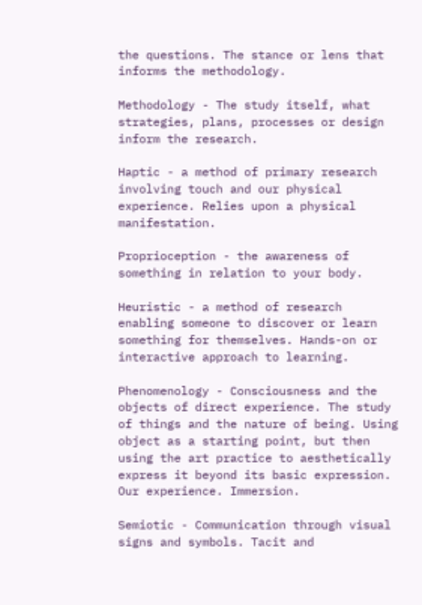the questions. The stance or lens that informs the methodology.

Methodology - The study itself, what strategies, plans, processes or design inform the research.

Haptic - a method of primary research involving touch and our physical experience. Relies upon a physical manifestation.

Proprioception - the awareness of something in relation to your body.

Heuristic - a method of research enabling someone to discover or learn something for themselves. Hands-on or interactive approach to learning.

Phenomenology - Consciousness and the objects of direct experience. The study of things and the nature of being. Using object as a starting point, but then using the art practice to aesthetically express it beyond its basic expression. Our experience. Immersion.

Semiotic - Communication through visual signs and symbols. Tacit and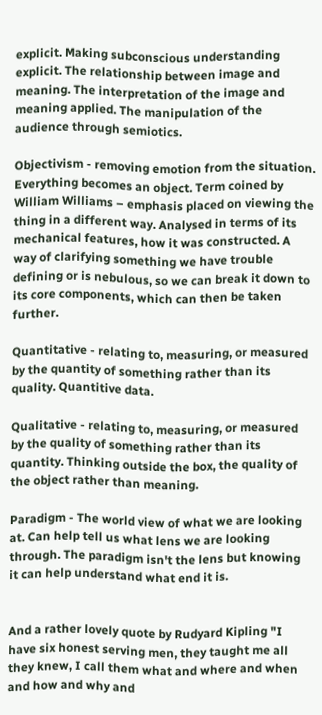explicit. Making subconscious understanding explicit. The relationship between image and meaning. The interpretation of the image and meaning applied. The manipulation of the audience through semiotics.

Objectivism - removing emotion from the situation. Everything becomes an object. Term coined by William Williams – emphasis placed on viewing the thing in a different way. Analysed in terms of its mechanical features, how it was constructed. A way of clarifying something we have trouble defining or is nebulous, so we can break it down to its core components, which can then be taken further.

Quantitative - relating to, measuring, or measured by the quantity of something rather than its quality. Quantitive data.

Qualitative - relating to, measuring, or measured by the quality of something rather than its quantity. Thinking outside the box, the quality of the object rather than meaning.

Paradigm - The world view of what we are looking at. Can help tell us what lens we are looking through. The paradigm isn't the lens but knowing it can help understand what end it is.


And a rather lovely quote by Rudyard Kipling "I have six honest serving men, they taught me all they knew, I call them what and where and when and how and why and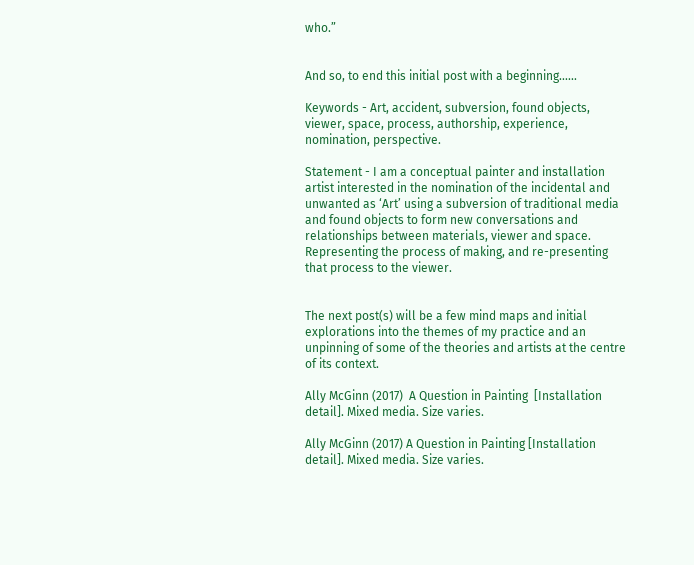who.”


And so, to end this initial post with a beginning......

Keywords - Art, accident, subversion, found objects, viewer, space, process, authorship, experience, nomination, perspective.

Statement - I am a conceptual painter and installation artist interested in the nomination of the incidental and unwanted as ‘Art’ using a subversion of traditional media and found objects to form new conversations and relationships between materials, viewer and space.
Representing the process of making, and re-presenting that process to the viewer.


The next post(s) will be a few mind maps and initial explorations into the themes of my practice and an unpinning of some of the theories and artists at the centre of its context.

Ally McGinn (2017)  A Question in Painting  [Installation detail]. Mixed media. Size varies.

Ally McGinn (2017) A Question in Painting [Installation detail]. Mixed media. Size varies.